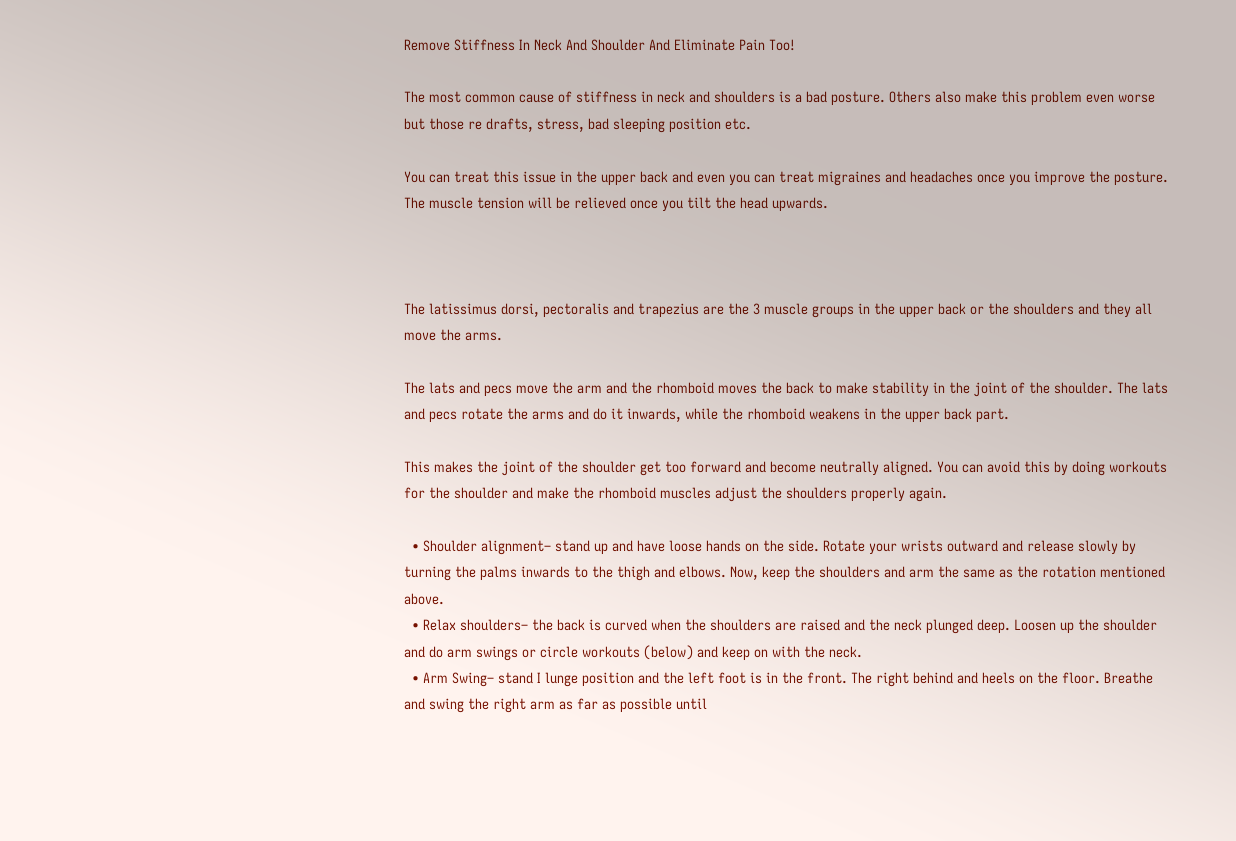Remove Stiffness In Neck And Shoulder And Eliminate Pain Too!

The most common cause of stiffness in neck and shoulders is a bad posture. Others also make this problem even worse but those re drafts, stress, bad sleeping position etc.

You can treat this issue in the upper back and even you can treat migraines and headaches once you improve the posture. The muscle tension will be relieved once you tilt the head upwards.



The latissimus dorsi, pectoralis and trapezius are the 3 muscle groups in the upper back or the shoulders and they all move the arms.

The lats and pecs move the arm and the rhomboid moves the back to make stability in the joint of the shoulder. The lats and pecs rotate the arms and do it inwards, while the rhomboid weakens in the upper back part.

This makes the joint of the shoulder get too forward and become neutrally aligned. You can avoid this by doing workouts for the shoulder and make the rhomboid muscles adjust the shoulders properly again.

  • Shoulder alignment– stand up and have loose hands on the side. Rotate your wrists outward and release slowly by turning the palms inwards to the thigh and elbows. Now, keep the shoulders and arm the same as the rotation mentioned above.
  • Relax shoulders– the back is curved when the shoulders are raised and the neck plunged deep. Loosen up the shoulder and do arm swings or circle workouts (below) and keep on with the neck.
  • Arm Swing– stand I lunge position and the left foot is in the front. The right behind and heels on the floor. Breathe and swing the right arm as far as possible until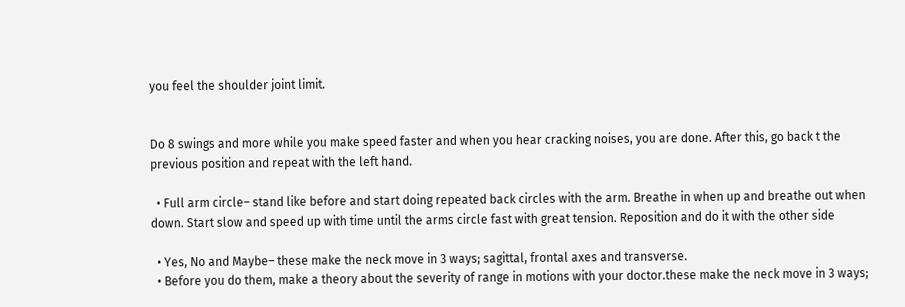you feel the shoulder joint limit.


Do 8 swings and more while you make speed faster and when you hear cracking noises, you are done. After this, go back t the previous position and repeat with the left hand.

  • Full arm circle– stand like before and start doing repeated back circles with the arm. Breathe in when up and breathe out when down. Start slow and speed up with time until the arms circle fast with great tension. Reposition and do it with the other side

  • Yes, No and Maybe– these make the neck move in 3 ways; sagittal, frontal axes and transverse.
  • Before you do them, make a theory about the severity of range in motions with your doctor.these make the neck move in 3 ways;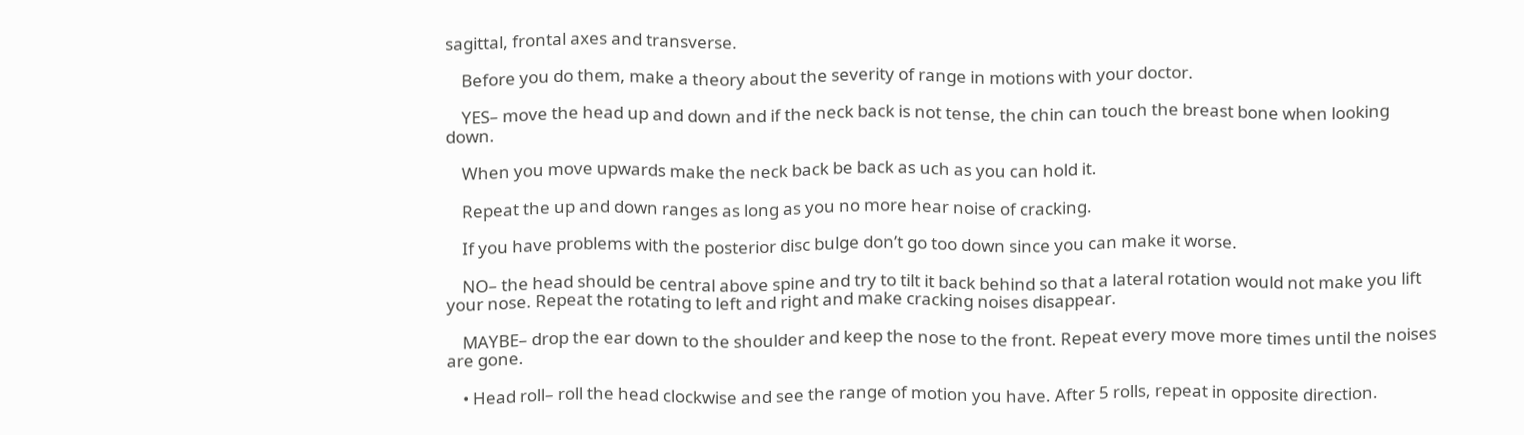sagittal, frontal axes and transverse.

    Before you do them, make a theory about the severity of range in motions with your doctor.

    YES– move the head up and down and if the neck back is not tense, the chin can touch the breast bone when looking down.

    When you move upwards make the neck back be back as uch as you can hold it.

    Repeat the up and down ranges as long as you no more hear noise of cracking.

    If you have problems with the posterior disc bulge don’t go too down since you can make it worse.

    NO– the head should be central above spine and try to tilt it back behind so that a lateral rotation would not make you lift your nose. Repeat the rotating to left and right and make cracking noises disappear.

    MAYBE– drop the ear down to the shoulder and keep the nose to the front. Repeat every move more times until the noises are gone.

    • Head roll– roll the head clockwise and see the range of motion you have. After 5 rolls, repeat in opposite direction.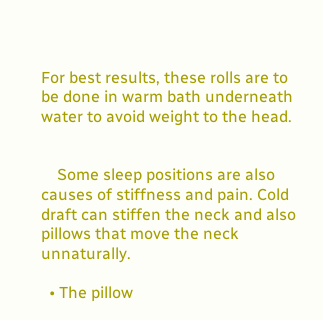For best results, these rolls are to be done in warm bath underneath water to avoid weight to the head.


    Some sleep positions are also causes of stiffness and pain. Cold draft can stiffen the neck and also pillows that move the neck unnaturally.

  • The pillow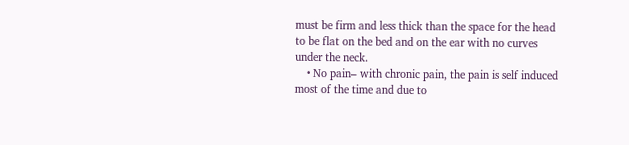must be firm and less thick than the space for the head to be flat on the bed and on the ear with no curves under the neck.
    • No pain– with chronic pain, the pain is self induced most of the time and due to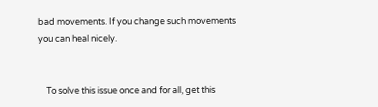bad movements. If you change such movements you can heal nicely.


    To solve this issue once and for all, get this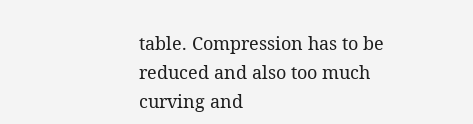table. Compression has to be reduced and also too much curving and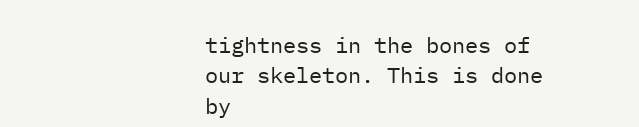tightness in the bones of our skeleton. This is done by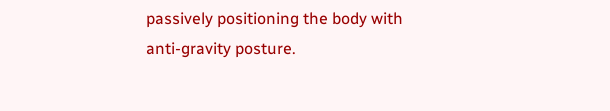passively positioning the body with anti-gravity posture.